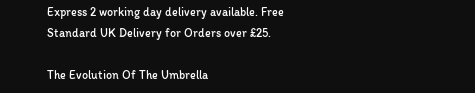Express 2 working day delivery available. Free Standard UK Delivery for Orders over £25.

The Evolution Of The Umbrella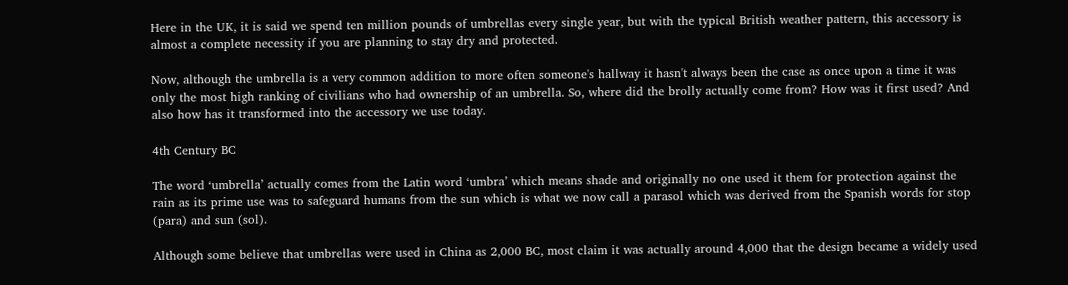Here in the UK, it is said we spend ten million pounds of umbrellas every single year, but with the typical British weather pattern, this accessory is almost a complete necessity if you are planning to stay dry and protected.

Now, although the umbrella is a very common addition to more often someone's hallway it hasn't always been the case as once upon a time it was only the most high ranking of civilians who had ownership of an umbrella. So, where did the brolly actually come from? How was it first used? And also how has it transformed into the accessory we use today.

4th Century BC

The word ‘umbrella’ actually comes from the Latin word ‘umbra’ which means shade and originally no one used it them for protection against the rain as its prime use was to safeguard humans from the sun which is what we now call a parasol which was derived from the Spanish words for stop (para) and sun (sol).

Although some believe that umbrellas were used in China as 2,000 BC, most claim it was actually around 4,000 that the design became a widely used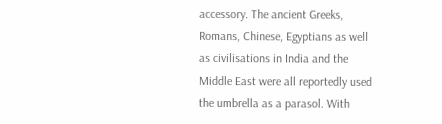accessory. The ancient Greeks, Romans, Chinese, Egyptians as well as civilisations in India and the Middle East were all reportedly used the umbrella as a parasol. With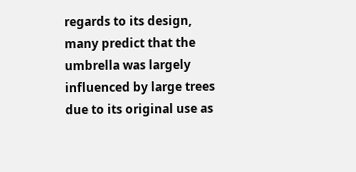regards to its design, many predict that the umbrella was largely influenced by large trees due to its original use as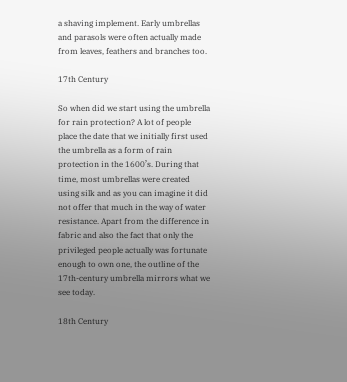a shaving implement. Early umbrellas and parasols were often actually made from leaves, feathers and branches too.

17th Century

So when did we start using the umbrella for rain protection? A lot of people place the date that we initially first used the umbrella as a form of rain protection in the 1600’s. During that time, most umbrellas were created using silk and as you can imagine it did not offer that much in the way of water resistance. Apart from the difference in fabric and also the fact that only the privileged people actually was fortunate enough to own one, the outline of the 17th-century umbrella mirrors what we see today.

18th Century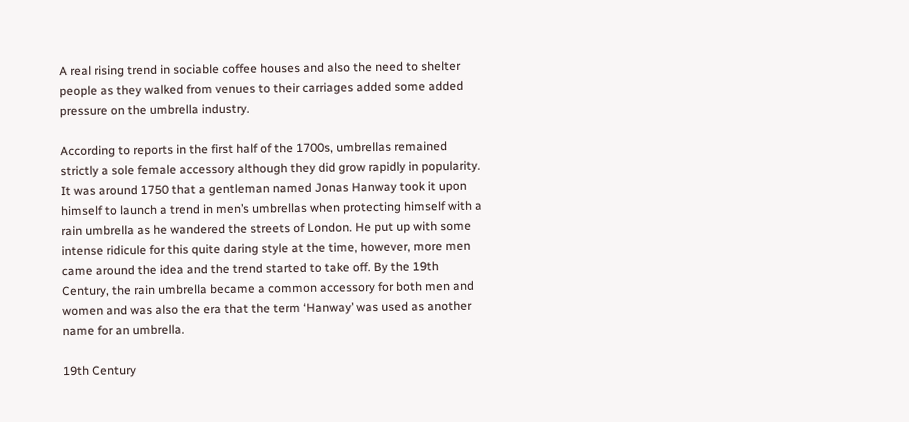A real rising trend in sociable coffee houses and also the need to shelter people as they walked from venues to their carriages added some added pressure on the umbrella industry.

According to reports in the first half of the 1700s, umbrellas remained strictly a sole female accessory although they did grow rapidly in popularity. It was around 1750 that a gentleman named Jonas Hanway took it upon himself to launch a trend in men’s umbrellas when protecting himself with a rain umbrella as he wandered the streets of London. He put up with some intense ridicule for this quite daring style at the time, however, more men came around the idea and the trend started to take off. By the 19th Century, the rain umbrella became a common accessory for both men and women and was also the era that the term ‘Hanway’ was used as another name for an umbrella.

19th Century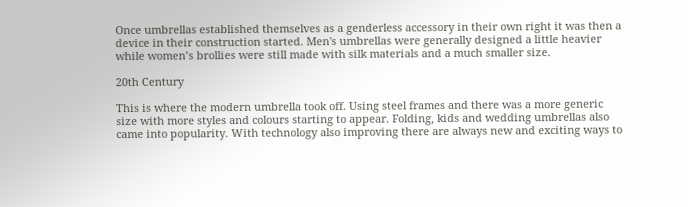Once umbrellas established themselves as a genderless accessory in their own right it was then a device in their construction started. Men's umbrellas were generally designed a little heavier while women’s brollies were still made with silk materials and a much smaller size.

20th Century

This is where the modern umbrella took off. Using steel frames and there was a more generic size with more styles and colours starting to appear. Folding, kids and wedding umbrellas also came into popularity. With technology also improving there are always new and exciting ways to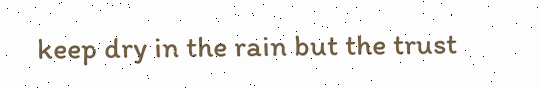keep dry in the rain but the trust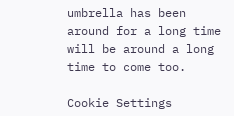umbrella has been around for a long time will be around a long time to come too.

Cookie Settings